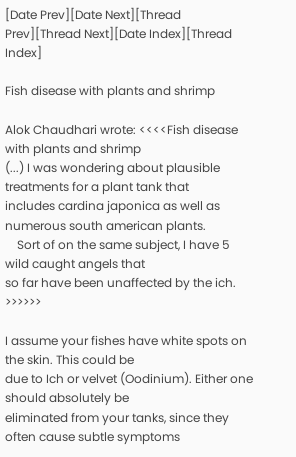[Date Prev][Date Next][Thread Prev][Thread Next][Date Index][Thread Index]

Fish disease with plants and shrimp

Alok Chaudhari wrote: <<<<Fish disease with plants and shrimp
(...) I was wondering about plausible treatments for a plant tank that
includes cardina japonica as well as numerous south american plants.
    Sort of on the same subject, I have 5 wild caught angels that
so far have been unaffected by the ich. >>>>>>

I assume your fishes have white spots on the skin. This could be
due to Ich or velvet (Oodinium). Either one should absolutely be
eliminated from your tanks, since they often cause subtle symptoms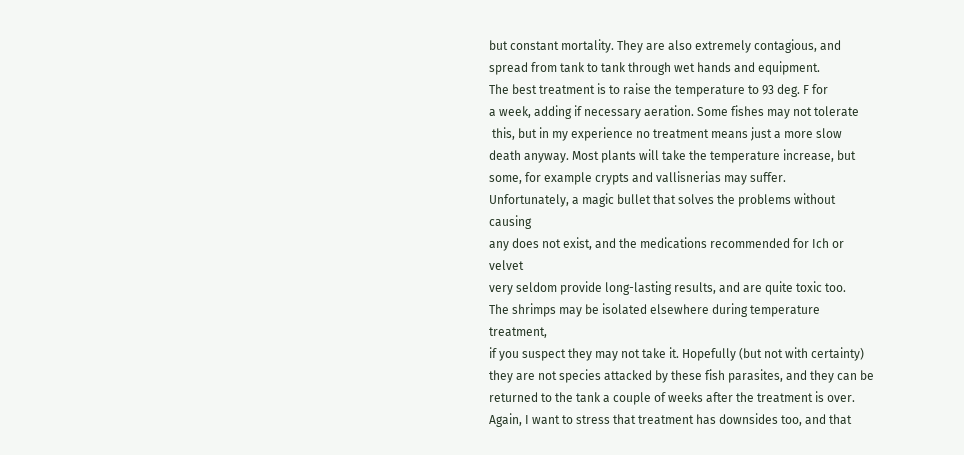but constant mortality. They are also extremely contagious, and
spread from tank to tank through wet hands and equipment.
The best treatment is to raise the temperature to 93 deg. F for
a week, adding if necessary aeration. Some fishes may not tolerate
 this, but in my experience no treatment means just a more slow
death anyway. Most plants will take the temperature increase, but
some, for example crypts and vallisnerias may suffer.
Unfortunately, a magic bullet that solves the problems without causing
any does not exist, and the medications recommended for Ich or velvet
very seldom provide long-lasting results, and are quite toxic too.
The shrimps may be isolated elsewhere during temperature treatment,
if you suspect they may not take it. Hopefully (but not with certainty)
they are not species attacked by these fish parasites, and they can be
returned to the tank a couple of weeks after the treatment is over.
Again, I want to stress that treatment has downsides too, and that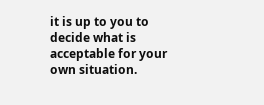it is up to you to decide what is acceptable for your own situation.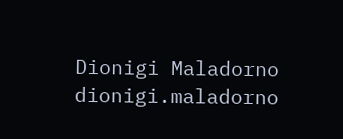Dionigi Maladorno
dionigi.maladorno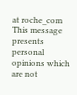at roche_com
This message presents personal opinions which are not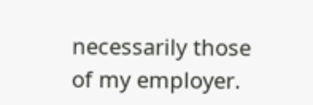necessarily those
of my employer.